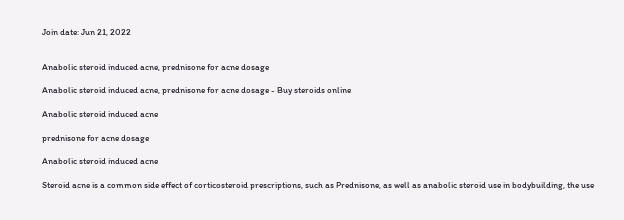Join date: Jun 21, 2022


Anabolic steroid induced acne, prednisone for acne dosage

Anabolic steroid induced acne, prednisone for acne dosage - Buy steroids online

Anabolic steroid induced acne

prednisone for acne dosage

Anabolic steroid induced acne

Steroid acne is a common side effect of corticosteroid prescriptions, such as Prednisone, as well as anabolic steroid use in bodybuilding, the use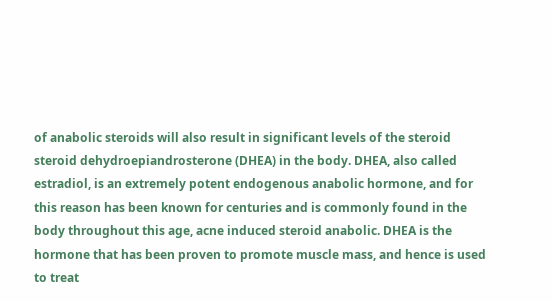of anabolic steroids will also result in significant levels of the steroid steroid dehydroepiandrosterone (DHEA) in the body. DHEA, also called estradiol, is an extremely potent endogenous anabolic hormone, and for this reason has been known for centuries and is commonly found in the body throughout this age, acne induced steroid anabolic. DHEA is the hormone that has been proven to promote muscle mass, and hence is used to treat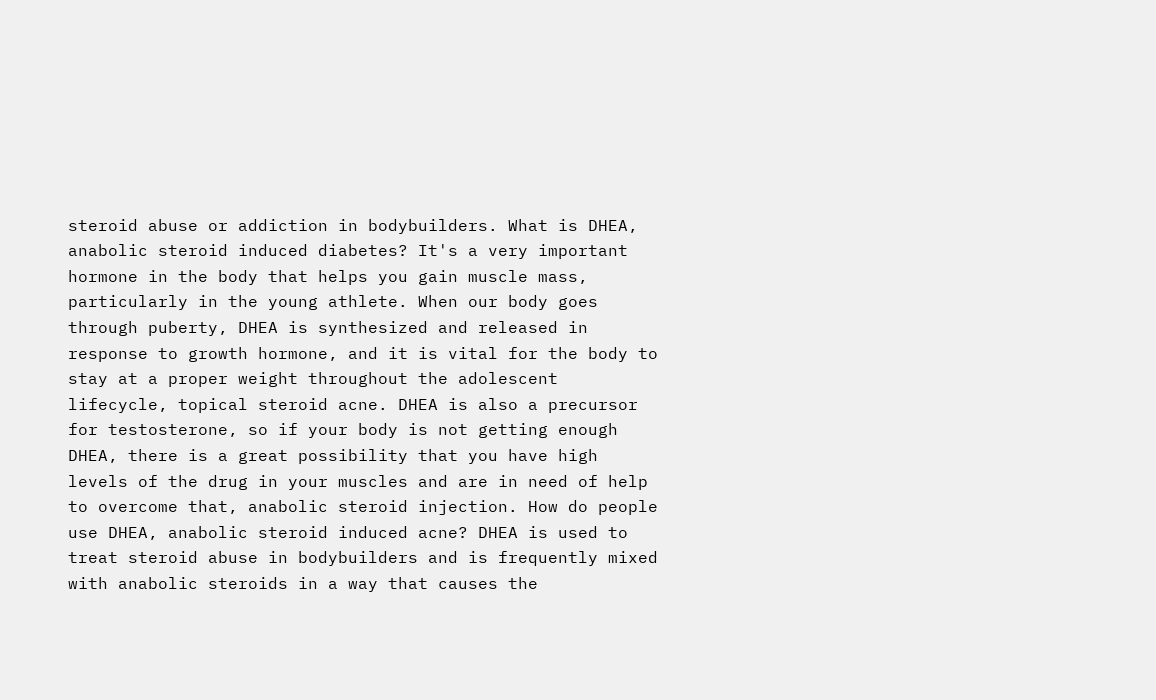steroid abuse or addiction in bodybuilders. What is DHEA, anabolic steroid induced diabetes? It's a very important hormone in the body that helps you gain muscle mass, particularly in the young athlete. When our body goes through puberty, DHEA is synthesized and released in response to growth hormone, and it is vital for the body to stay at a proper weight throughout the adolescent lifecycle, topical steroid acne. DHEA is also a precursor for testosterone, so if your body is not getting enough DHEA, there is a great possibility that you have high levels of the drug in your muscles and are in need of help to overcome that, anabolic steroid injection. How do people use DHEA, anabolic steroid induced acne? DHEA is used to treat steroid abuse in bodybuilders and is frequently mixed with anabolic steroids in a way that causes the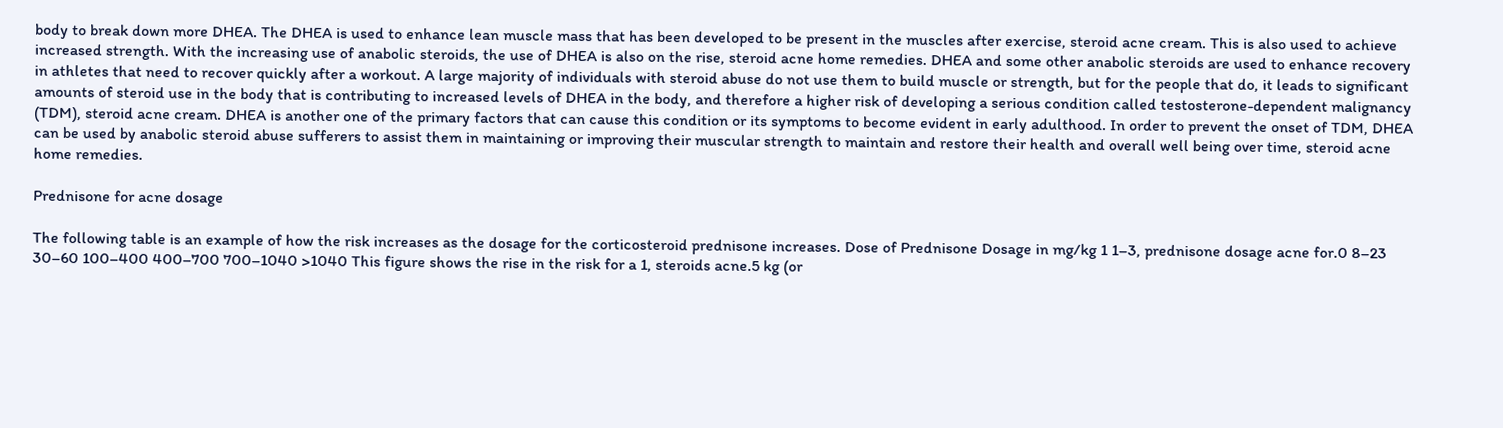body to break down more DHEA. The DHEA is used to enhance lean muscle mass that has been developed to be present in the muscles after exercise, steroid acne cream. This is also used to achieve increased strength. With the increasing use of anabolic steroids, the use of DHEA is also on the rise, steroid acne home remedies. DHEA and some other anabolic steroids are used to enhance recovery in athletes that need to recover quickly after a workout. A large majority of individuals with steroid abuse do not use them to build muscle or strength, but for the people that do, it leads to significant amounts of steroid use in the body that is contributing to increased levels of DHEA in the body, and therefore a higher risk of developing a serious condition called testosterone-dependent malignancy (TDM), steroid acne cream. DHEA is another one of the primary factors that can cause this condition or its symptoms to become evident in early adulthood. In order to prevent the onset of TDM, DHEA can be used by anabolic steroid abuse sufferers to assist them in maintaining or improving their muscular strength to maintain and restore their health and overall well being over time, steroid acne home remedies.

Prednisone for acne dosage

The following table is an example of how the risk increases as the dosage for the corticosteroid prednisone increases. Dose of Prednisone Dosage in mg/kg 1 1–3, prednisone dosage acne for.0 8–23 30–60 100–400 400–700 700–1040 >1040 This figure shows the rise in the risk for a 1, steroids acne.5 kg (or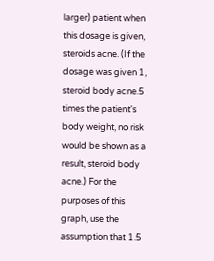larger) patient when this dosage is given, steroids acne. (If the dosage was given 1, steroid body acne.5 times the patient's body weight, no risk would be shown as a result, steroid body acne.) For the purposes of this graph, use the assumption that 1.5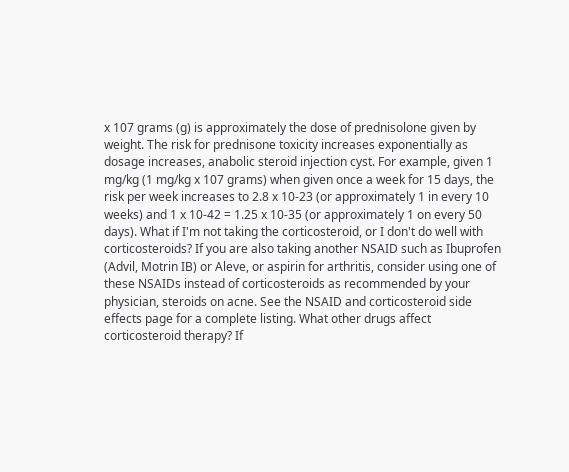x 107 grams (g) is approximately the dose of prednisolone given by weight. The risk for prednisone toxicity increases exponentially as dosage increases, anabolic steroid injection cyst. For example, given 1 mg/kg (1 mg/kg x 107 grams) when given once a week for 15 days, the risk per week increases to 2.8 x 10-23 (or approximately 1 in every 10 weeks) and 1 x 10-42 = 1.25 x 10-35 (or approximately 1 on every 50 days). What if I'm not taking the corticosteroid, or I don't do well with corticosteroids? If you are also taking another NSAID such as Ibuprofen (Advil, Motrin IB) or Aleve, or aspirin for arthritis, consider using one of these NSAIDs instead of corticosteroids as recommended by your physician, steroids on acne. See the NSAID and corticosteroid side effects page for a complete listing. What other drugs affect corticosteroid therapy? If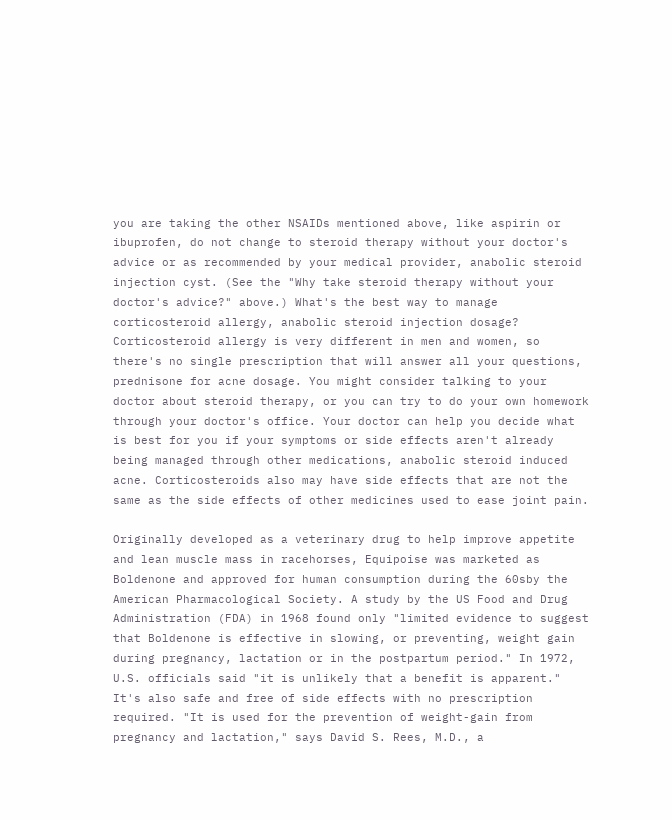you are taking the other NSAIDs mentioned above, like aspirin or ibuprofen, do not change to steroid therapy without your doctor's advice or as recommended by your medical provider, anabolic steroid injection cyst. (See the "Why take steroid therapy without your doctor's advice?" above.) What's the best way to manage corticosteroid allergy, anabolic steroid injection dosage? Corticosteroid allergy is very different in men and women, so there's no single prescription that will answer all your questions, prednisone for acne dosage. You might consider talking to your doctor about steroid therapy, or you can try to do your own homework through your doctor's office. Your doctor can help you decide what is best for you if your symptoms or side effects aren't already being managed through other medications, anabolic steroid induced acne. Corticosteroids also may have side effects that are not the same as the side effects of other medicines used to ease joint pain.

Originally developed as a veterinary drug to help improve appetite and lean muscle mass in racehorses, Equipoise was marketed as Boldenone and approved for human consumption during the 60sby the American Pharmacological Society. A study by the US Food and Drug Administration (FDA) in 1968 found only "limited evidence to suggest that Boldenone is effective in slowing, or preventing, weight gain during pregnancy, lactation or in the postpartum period." In 1972, U.S. officials said "it is unlikely that a benefit is apparent." It's also safe and free of side effects with no prescription required. "It is used for the prevention of weight-gain from pregnancy and lactation," says David S. Rees, M.D., a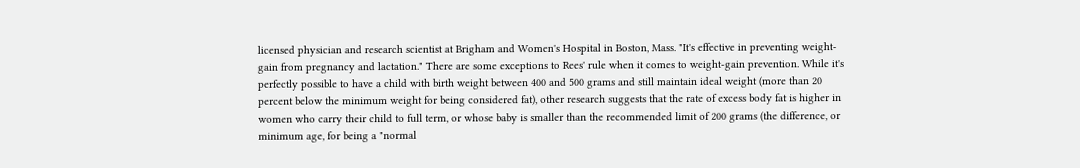licensed physician and research scientist at Brigham and Women's Hospital in Boston, Mass. "It's effective in preventing weight-gain from pregnancy and lactation." There are some exceptions to Rees' rule when it comes to weight-gain prevention. While it's perfectly possible to have a child with birth weight between 400 and 500 grams and still maintain ideal weight (more than 20 percent below the minimum weight for being considered fat), other research suggests that the rate of excess body fat is higher in women who carry their child to full term, or whose baby is smaller than the recommended limit of 200 grams (the difference, or minimum age, for being a "normal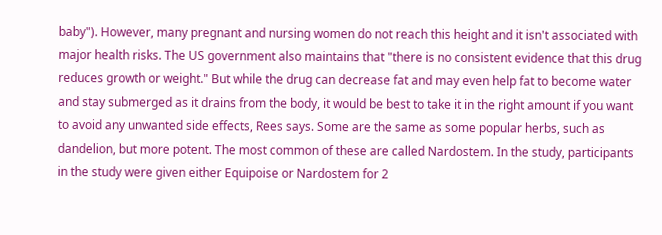baby"). However, many pregnant and nursing women do not reach this height and it isn't associated with major health risks. The US government also maintains that "there is no consistent evidence that this drug reduces growth or weight." But while the drug can decrease fat and may even help fat to become water and stay submerged as it drains from the body, it would be best to take it in the right amount if you want to avoid any unwanted side effects, Rees says. Some are the same as some popular herbs, such as dandelion, but more potent. The most common of these are called Nardostem. In the study, participants in the study were given either Equipoise or Nardostem for 2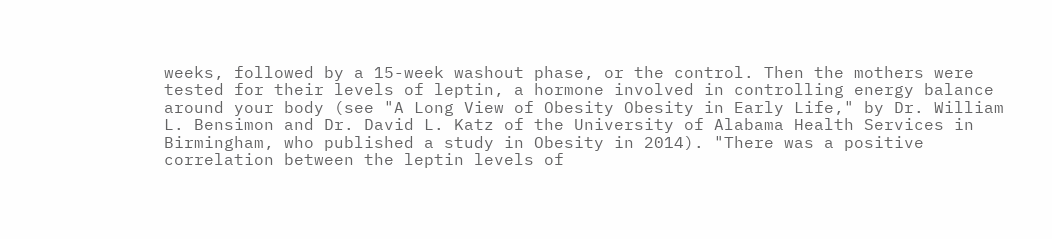weeks, followed by a 15-week washout phase, or the control. Then the mothers were tested for their levels of leptin, a hormone involved in controlling energy balance around your body (see "A Long View of Obesity Obesity in Early Life," by Dr. William L. Bensimon and Dr. David L. Katz of the University of Alabama Health Services in Birmingham, who published a study in Obesity in 2014). "There was a positive correlation between the leptin levels of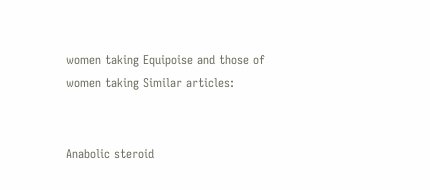women taking Equipoise and those of women taking Similar articles:


Anabolic steroid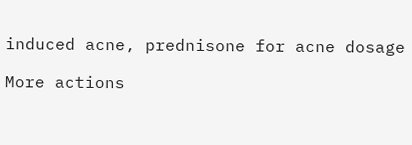induced acne, prednisone for acne dosage

More actions